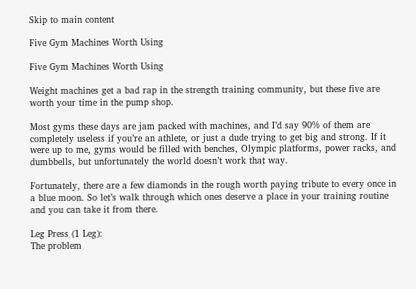Skip to main content

Five Gym Machines Worth Using

Five Gym Machines Worth Using

Weight machines get a bad rap in the strength training community, but these five are worth your time in the pump shop.

Most gyms these days are jam packed with machines, and I’d say 90% of them are completely useless if you’re an athlete, or just a dude trying to get big and strong. If it were up to me, gyms would be filled with benches, Olympic platforms, power racks, and dumbbells, but unfortunately the world doesn’t work that way.

Fortunately, there are a few diamonds in the rough worth paying tribute to every once in a blue moon. So let’s walk through which ones deserve a place in your training routine and you can take it from there.

Leg Press (1 Leg):
The problem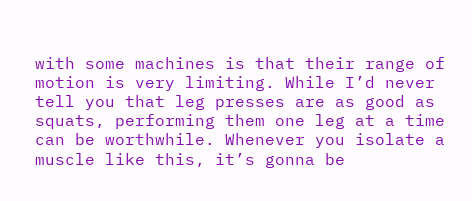with some machines is that their range of motion is very limiting. While I’d never tell you that leg presses are as good as squats, performing them one leg at a time can be worthwhile. Whenever you isolate a muscle like this, it’s gonna be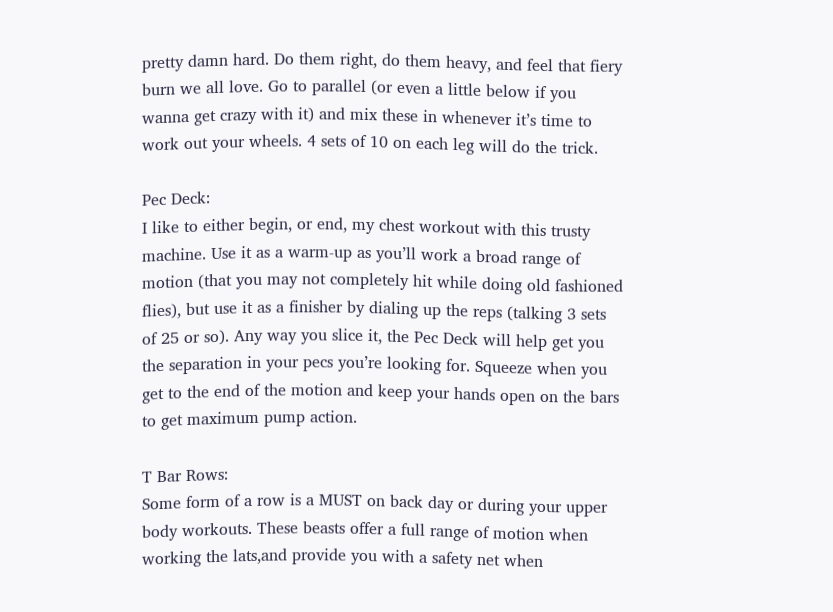pretty damn hard. Do them right, do them heavy, and feel that fiery burn we all love. Go to parallel (or even a little below if you wanna get crazy with it) and mix these in whenever it’s time to work out your wheels. 4 sets of 10 on each leg will do the trick.

Pec Deck:
I like to either begin, or end, my chest workout with this trusty machine. Use it as a warm-up as you’ll work a broad range of motion (that you may not completely hit while doing old fashioned flies), but use it as a finisher by dialing up the reps (talking 3 sets of 25 or so). Any way you slice it, the Pec Deck will help get you the separation in your pecs you’re looking for. Squeeze when you get to the end of the motion and keep your hands open on the bars to get maximum pump action.

T Bar Rows:
Some form of a row is a MUST on back day or during your upper body workouts. These beasts offer a full range of motion when working the lats,and provide you with a safety net when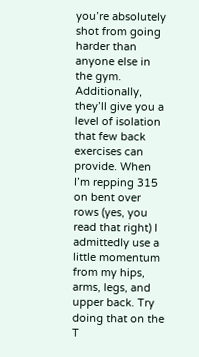you’re absolutely shot from going harder than anyone else in the gym. Additionally, they’ll give you a level of isolation that few back exercises can provide. When I’m repping 315 on bent over rows (yes, you read that right) I admittedly use a little momentum from my hips, arms, legs, and upper back. Try doing that on the T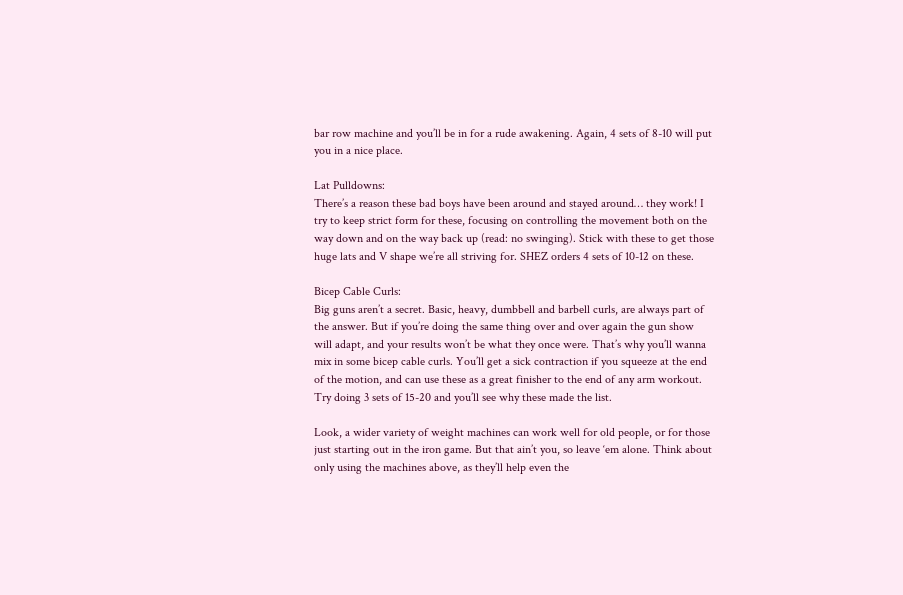bar row machine and you’ll be in for a rude awakening. Again, 4 sets of 8-10 will put you in a nice place.

Lat Pulldowns:
There’s a reason these bad boys have been around and stayed around… they work! I try to keep strict form for these, focusing on controlling the movement both on the way down and on the way back up (read: no swinging). Stick with these to get those huge lats and V shape we’re all striving for. SHEZ orders 4 sets of 10-12 on these.

Bicep Cable Curls:
Big guns aren’t a secret. Basic, heavy, dumbbell and barbell curls, are always part of the answer. But if you’re doing the same thing over and over again the gun show will adapt, and your results won’t be what they once were. That’s why you’ll wanna mix in some bicep cable curls. You’ll get a sick contraction if you squeeze at the end of the motion, and can use these as a great finisher to the end of any arm workout. Try doing 3 sets of 15-20 and you’ll see why these made the list.

Look, a wider variety of weight machines can work well for old people, or for those just starting out in the iron game. But that ain’t you, so leave ‘em alone. Think about only using the machines above, as they’ll help even the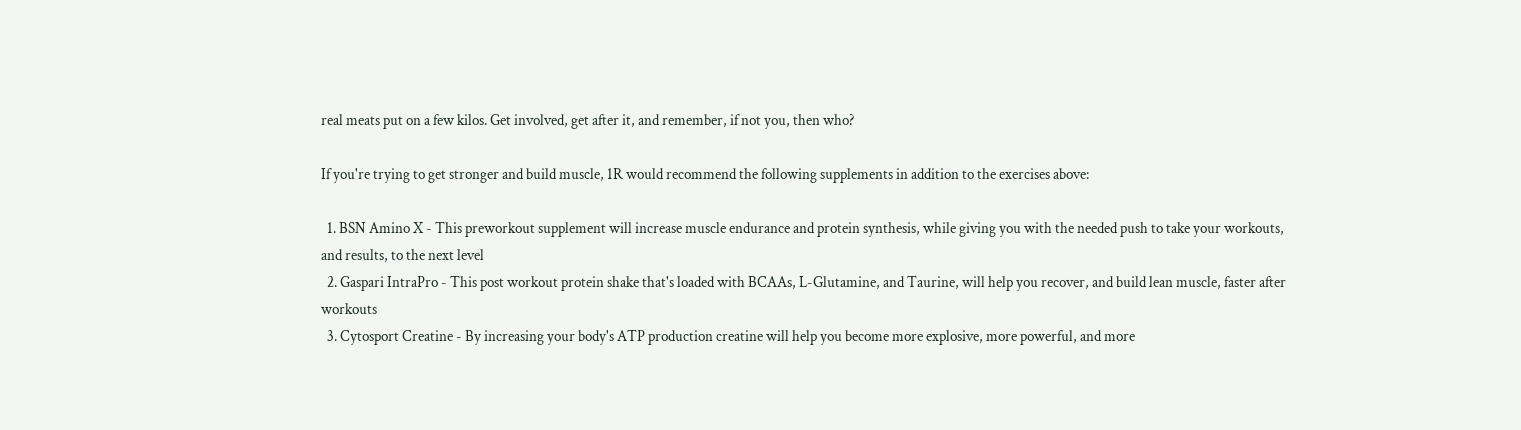real meats put on a few kilos. Get involved, get after it, and remember, if not you, then who?

If you're trying to get stronger and build muscle, 1R would recommend the following supplements in addition to the exercises above:

  1. BSN Amino X - This preworkout supplement will increase muscle endurance and protein synthesis, while giving you with the needed push to take your workouts, and results, to the next level
  2. Gaspari IntraPro - This post workout protein shake that's loaded with BCAAs, L-Glutamine, and Taurine, will help you recover, and build lean muscle, faster after workouts
  3. Cytosport Creatine - By increasing your body's ATP production creatine will help you become more explosive, more powerful, and more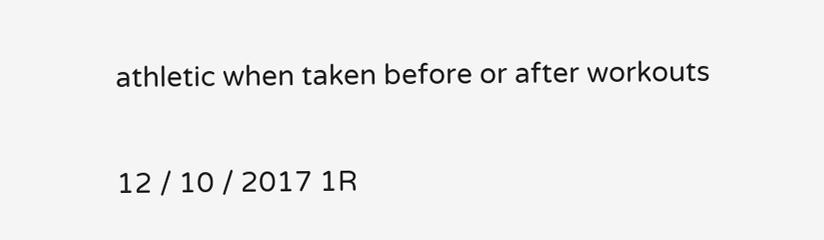athletic when taken before or after workouts

12 / 10 / 2017 1R